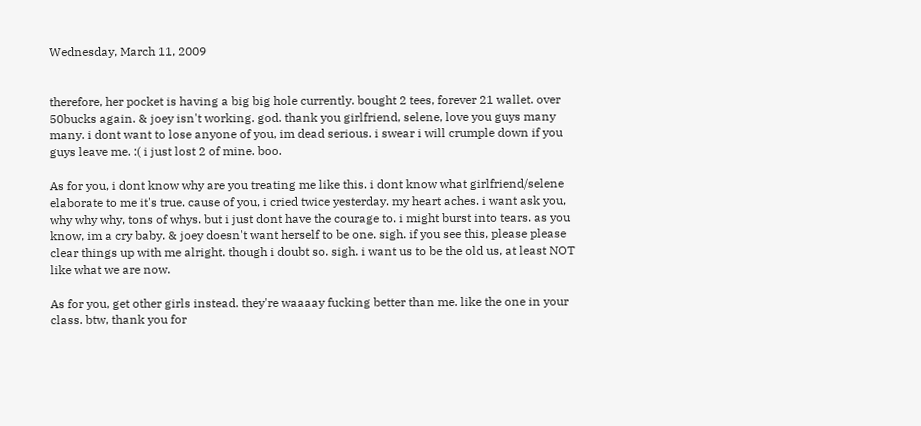Wednesday, March 11, 2009


therefore, her pocket is having a big big hole currently. bought 2 tees, forever 21 wallet. over 50bucks again. & joey isn't working. god. thank you girlfriend, selene, love you guys many many. i dont want to lose anyone of you, im dead serious. i swear i will crumple down if you guys leave me. :( i just lost 2 of mine. boo.

As for you, i dont know why are you treating me like this. i dont know what girlfriend/selene elaborate to me it's true. cause of you, i cried twice yesterday. my heart aches. i want ask you, why why why, tons of whys. but i just dont have the courage to. i might burst into tears. as you know, im a cry baby. & joey doesn't want herself to be one. sigh. if you see this, please please clear things up with me alright. though i doubt so. sigh. i want us to be the old us, at least NOT like what we are now.

As for you, get other girls instead. they're waaaay fucking better than me. like the one in your class. btw, thank you for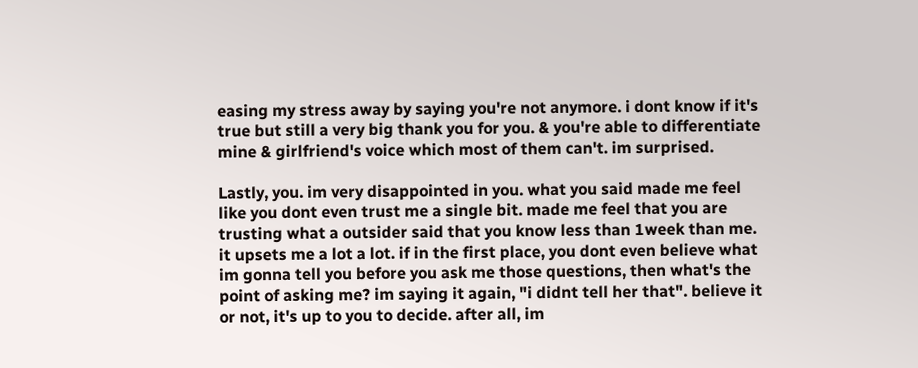easing my stress away by saying you're not anymore. i dont know if it's true but still a very big thank you for you. & you're able to differentiate mine & girlfriend's voice which most of them can't. im surprised.

Lastly, you. im very disappointed in you. what you said made me feel like you dont even trust me a single bit. made me feel that you are trusting what a outsider said that you know less than 1week than me. it upsets me a lot a lot. if in the first place, you dont even believe what im gonna tell you before you ask me those questions, then what's the point of asking me? im saying it again, "i didnt tell her that". believe it or not, it's up to you to decide. after all, im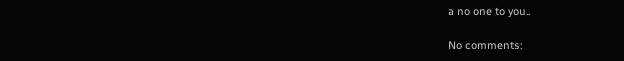a no one to you..

No comments: